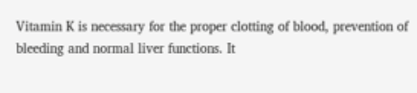Vitamin K is necessary for the proper clotting of blood, prevention of bleeding and normal liver functions. It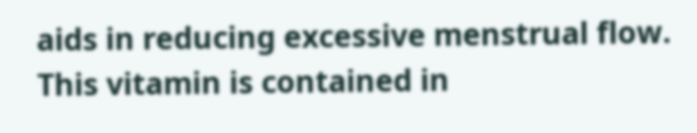aids in reducing excessive menstrual flow. This vitamin is contained in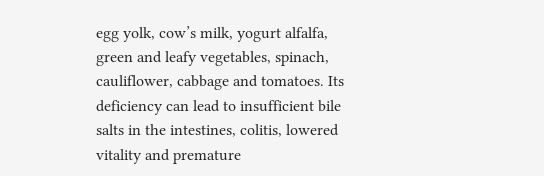egg yolk, cow’s milk, yogurt alfalfa, green and leafy vegetables, spinach, cauliflower, cabbage and tomatoes. Its deficiency can lead to insufficient bile salts in the intestines, colitis, lowered vitality and premature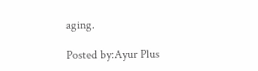aging.

Posted by:Ayur Plus